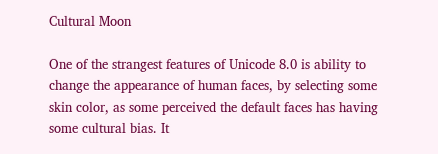Cultural Moon

One of the strangest features of Unicode 8.0 is ability to change the appearance of human faces, by selecting some skin color, as some perceived the default faces has having some cultural bias. It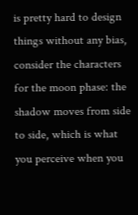is pretty hard to design things without any bias, consider the characters for the moon phase: the shadow moves from side to side, which is what you perceive when you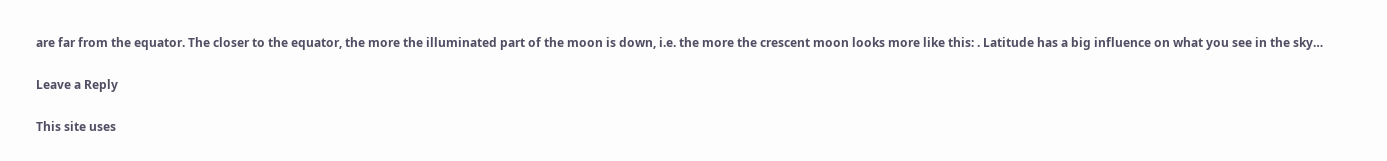are far from the equator. The closer to the equator, the more the illuminated part of the moon is down, i.e. the more the crescent moon looks more like this: . Latitude has a big influence on what you see in the sky…

Leave a Reply

This site uses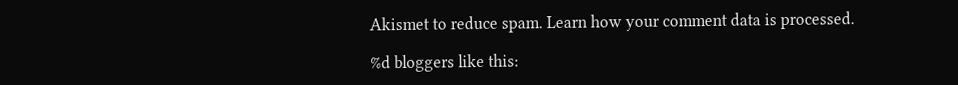Akismet to reduce spam. Learn how your comment data is processed.

%d bloggers like this: